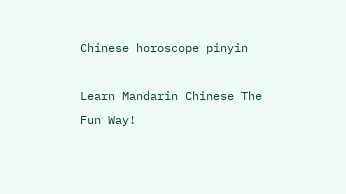Chinese horoscope pinyin

Learn Mandarin Chinese The Fun Way!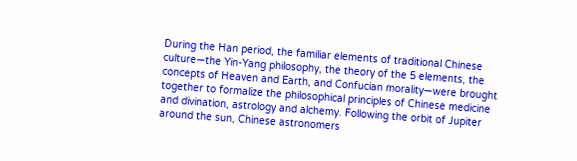During the Han period, the familiar elements of traditional Chinese culture—the Yin-Yang philosophy, the theory of the 5 elements, the concepts of Heaven and Earth, and Confucian morality—were brought together to formalize the philosophical principles of Chinese medicine and divination, astrology and alchemy. Following the orbit of Jupiter around the sun, Chinese astronomers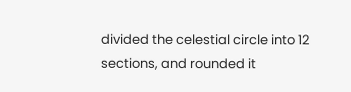divided the celestial circle into 12 sections, and rounded it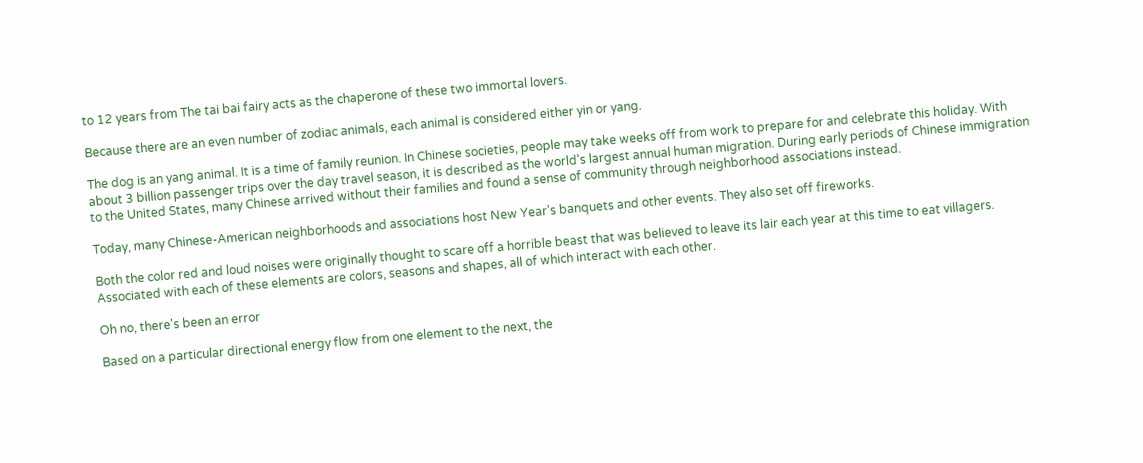to 12 years from The tai bai fairy acts as the chaperone of these two immortal lovers.

Because there are an even number of zodiac animals, each animal is considered either yin or yang.

The dog is an yang animal. It is a time of family reunion. In Chinese societies, people may take weeks off from work to prepare for and celebrate this holiday. With about 3 billion passenger trips over the day travel season, it is described as the world's largest annual human migration. During early periods of Chinese immigration to the United States, many Chinese arrived without their families and found a sense of community through neighborhood associations instead.

Today, many Chinese-American neighborhoods and associations host New Year's banquets and other events. They also set off fireworks.

Both the color red and loud noises were originally thought to scare off a horrible beast that was believed to leave its lair each year at this time to eat villagers. Associated with each of these elements are colors, seasons and shapes, all of which interact with each other.

Oh no, there's been an error

Based on a particular directional energy flow from one element to the next, the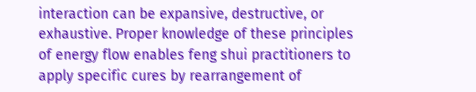interaction can be expansive, destructive, or exhaustive. Proper knowledge of these principles of energy flow enables feng shui practitioners to apply specific cures by rearrangement of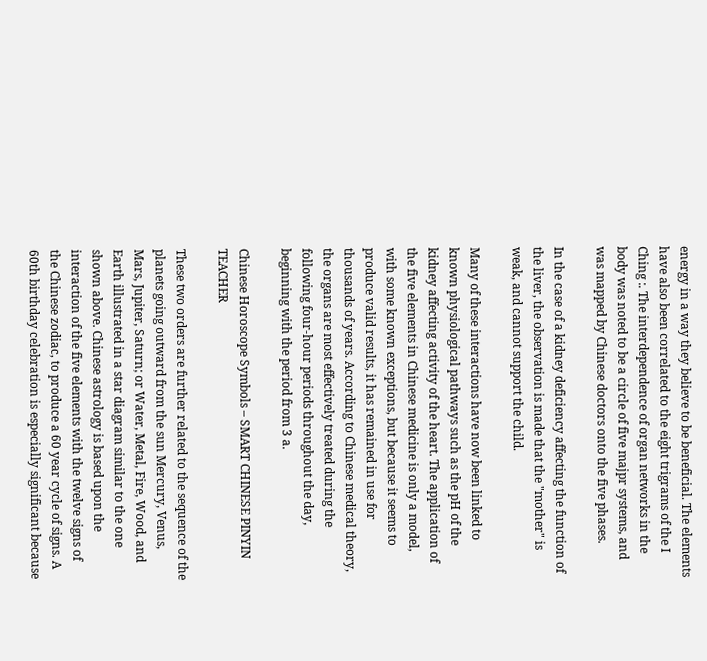energy in a way they believe to be beneficial. The elements have also been correlated to the eight trigrams of the I Ching :. The interdependence of organ networks in the body was noted to be a circle of five majpr systems, and was mapped by Chinese doctors onto the five phases.

In the case of a kidney deficiency affecting the function of the liver, the observation is made that the "mother" is weak, and cannot support the child.

Many of these interactions have now been linked to known physiological pathways such as the pH of the kidney affecting activity of the heart. The application of the five elements in Chinese medicine is only a model, with some known exceptions, but because it seems to produce valid results, it has remained in use for thousands of years. According to Chinese medical theory, the organs are most effectively treated during the following four-hour periods throughout the day, beginning with the period from 3 a.

Chinese Horoscope Symbols – SMART CHINESE PINYIN TEACHER

These two orders are further related to the sequence of the planets going outward from the sun Mercury, Venus, Mars, Jupiter, Saturn; or Water, Metal, Fire, Wood, and Earth illustrated in a star diagram similar to the one shown above. Chinese astrology is based upon the interaction of the five elements with the twelve signs of the Chinese zodiac, to produce a 60 year cycle of signs. A 60th birthday celebration is especially significant because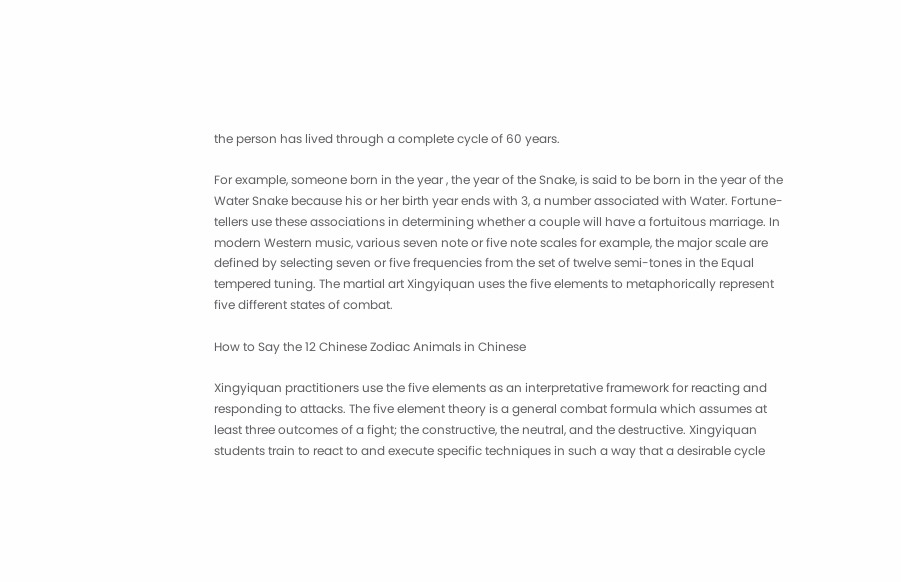the person has lived through a complete cycle of 60 years.

For example, someone born in the year , the year of the Snake, is said to be born in the year of the Water Snake because his or her birth year ends with 3, a number associated with Water. Fortune-tellers use these associations in determining whether a couple will have a fortuitous marriage. In modern Western music, various seven note or five note scales for example, the major scale are defined by selecting seven or five frequencies from the set of twelve semi-tones in the Equal tempered tuning. The martial art Xingyiquan uses the five elements to metaphorically represent five different states of combat.

How to Say the 12 Chinese Zodiac Animals in Chinese

Xingyiquan practitioners use the five elements as an interpretative framework for reacting and responding to attacks. The five element theory is a general combat formula which assumes at least three outcomes of a fight; the constructive, the neutral, and the destructive. Xingyiquan students train to react to and execute specific techniques in such a way that a desirable cycle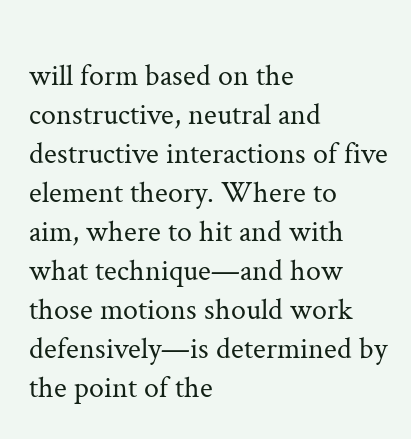will form based on the constructive, neutral and destructive interactions of five element theory. Where to aim, where to hit and with what technique—and how those motions should work defensively—is determined by the point of the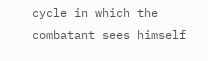cycle in which the combatant sees himself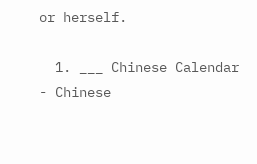or herself.

  1. ___ Chinese Calendar - Chinese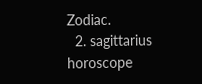Zodiac.
  2. sagittarius horoscope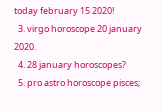today february 15 2020!
  3. virgo horoscope 20 january 2020.
  4. 28 january horoscopes?
  5. pro astro horoscope pisces;